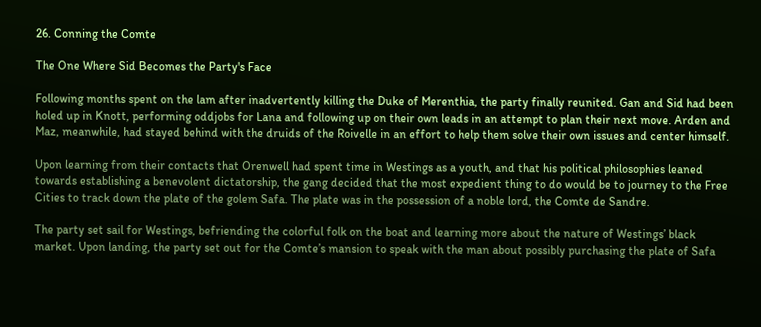26. Conning the Comte

The One Where Sid Becomes the Party's Face

Following months spent on the lam after inadvertently killing the Duke of Merenthia, the party finally reunited. Gan and Sid had been holed up in Knott, performing oddjobs for Lana and following up on their own leads in an attempt to plan their next move. Arden and Maz, meanwhile, had stayed behind with the druids of the Roivelle in an effort to help them solve their own issues and center himself.

Upon learning from their contacts that Orenwell had spent time in Westings as a youth, and that his political philosophies leaned towards establishing a benevolent dictatorship, the gang decided that the most expedient thing to do would be to journey to the Free Cities to track down the plate of the golem Safa. The plate was in the possession of a noble lord, the Comte de Sandre.

The party set sail for Westings, befriending the colorful folk on the boat and learning more about the nature of Westings’ black market. Upon landing, the party set out for the Comte’s mansion to speak with the man about possibly purchasing the plate of Safa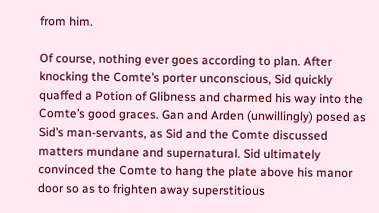from him.

Of course, nothing ever goes according to plan. After knocking the Comte’s porter unconscious, Sid quickly quaffed a Potion of Glibness and charmed his way into the Comte’s good graces. Gan and Arden (unwillingly) posed as Sid’s man-servants, as Sid and the Comte discussed matters mundane and supernatural. Sid ultimately convinced the Comte to hang the plate above his manor door so as to frighten away superstitious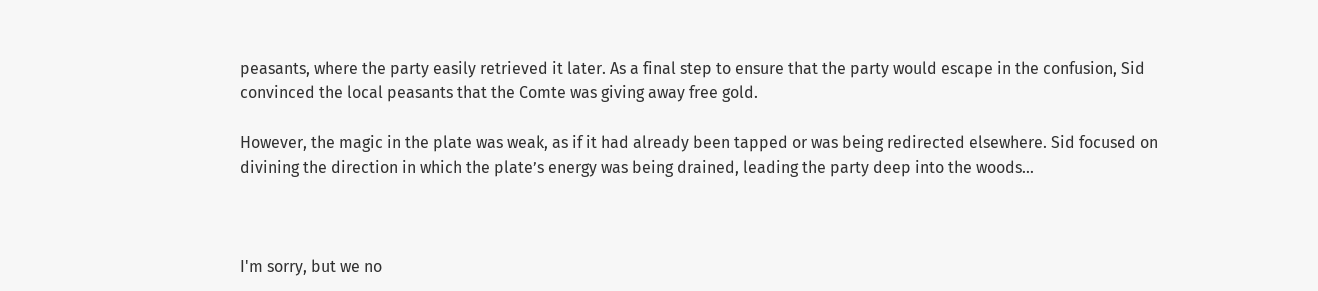peasants, where the party easily retrieved it later. As a final step to ensure that the party would escape in the confusion, Sid convinced the local peasants that the Comte was giving away free gold.

However, the magic in the plate was weak, as if it had already been tapped or was being redirected elsewhere. Sid focused on divining the direction in which the plate’s energy was being drained, leading the party deep into the woods…



I'm sorry, but we no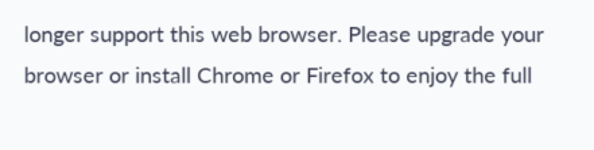longer support this web browser. Please upgrade your browser or install Chrome or Firefox to enjoy the full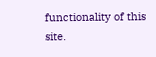functionality of this site.